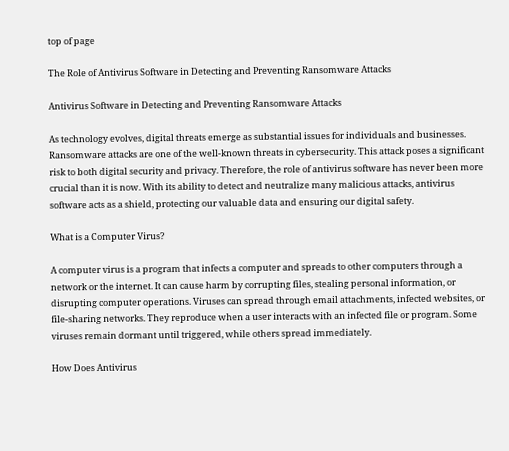top of page

The Role of Antivirus Software in Detecting and Preventing Ransomware Attacks

Antivirus Software in Detecting and Preventing Ransomware Attacks

As technology evolves, digital threats emerge as substantial issues for individuals and businesses. Ransomware attacks are one of the well-known threats in cybersecurity. This attack poses a significant risk to both digital security and privacy. Therefore, the role of antivirus software has never been more crucial than it is now. With its ability to detect and neutralize many malicious attacks, antivirus software acts as a shield, protecting our valuable data and ensuring our digital safety.

What is a Computer Virus?

A computer virus is a program that infects a computer and spreads to other computers through a network or the internet. It can cause harm by corrupting files, stealing personal information, or disrupting computer operations. Viruses can spread through email attachments, infected websites, or file-sharing networks. They reproduce when a user interacts with an infected file or program. Some viruses remain dormant until triggered, while others spread immediately.

How Does Antivirus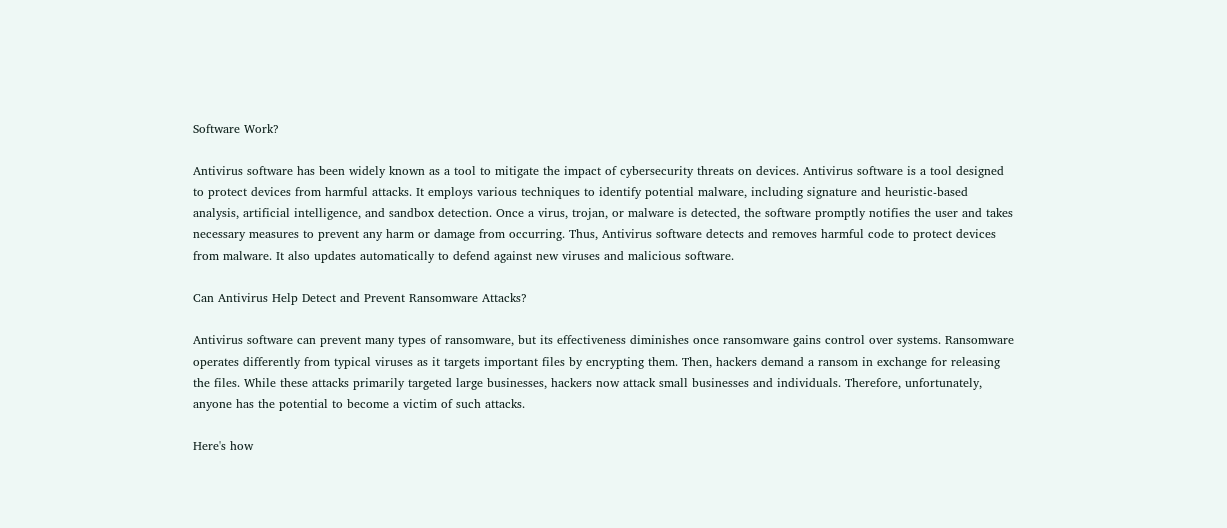Software Work?

Antivirus software has been widely known as a tool to mitigate the impact of cybersecurity threats on devices. Antivirus software is a tool designed to protect devices from harmful attacks. It employs various techniques to identify potential malware, including signature and heuristic-based analysis, artificial intelligence, and sandbox detection. Once a virus, trojan, or malware is detected, the software promptly notifies the user and takes necessary measures to prevent any harm or damage from occurring. Thus, Antivirus software detects and removes harmful code to protect devices from malware. It also updates automatically to defend against new viruses and malicious software.

Can Antivirus Help Detect and Prevent Ransomware Attacks?

Antivirus software can prevent many types of ransomware, but its effectiveness diminishes once ransomware gains control over systems. Ransomware operates differently from typical viruses as it targets important files by encrypting them. Then, hackers demand a ransom in exchange for releasing the files. While these attacks primarily targeted large businesses, hackers now attack small businesses and individuals. Therefore, unfortunately, anyone has the potential to become a victim of such attacks.

Here's how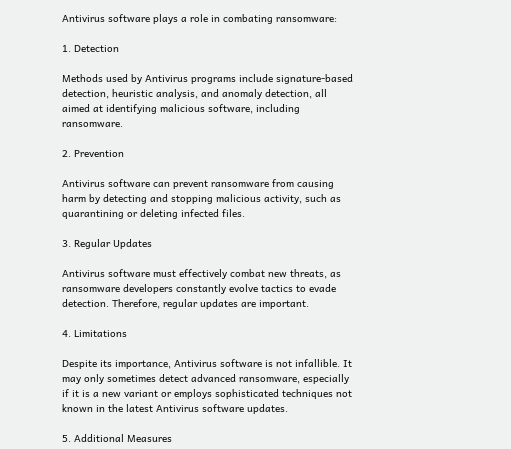Antivirus software plays a role in combating ransomware:

1. Detection

Methods used by Antivirus programs include signature-based detection, heuristic analysis, and anomaly detection, all aimed at identifying malicious software, including ransomware.

2. Prevention

Antivirus software can prevent ransomware from causing harm by detecting and stopping malicious activity, such as quarantining or deleting infected files.

3. Regular Updates

Antivirus software must effectively combat new threats, as ransomware developers constantly evolve tactics to evade detection. Therefore, regular updates are important.

4. Limitations

Despite its importance, Antivirus software is not infallible. It may only sometimes detect advanced ransomware, especially if it is a new variant or employs sophisticated techniques not known in the latest Antivirus software updates.

5. Additional Measures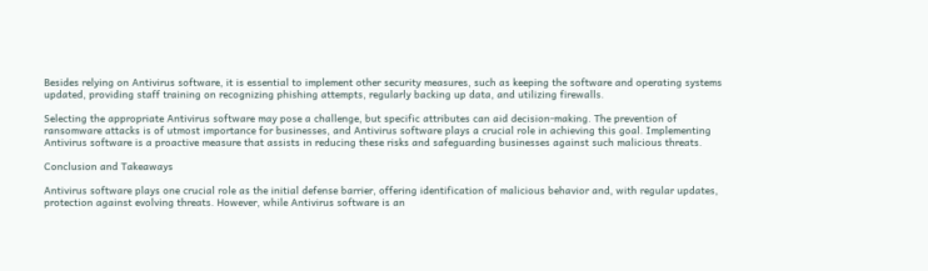Besides relying on Antivirus software, it is essential to implement other security measures, such as keeping the software and operating systems updated, providing staff training on recognizing phishing attempts, regularly backing up data, and utilizing firewalls.

Selecting the appropriate Antivirus software may pose a challenge, but specific attributes can aid decision-making. The prevention of ransomware attacks is of utmost importance for businesses, and Antivirus software plays a crucial role in achieving this goal. Implementing Antivirus software is a proactive measure that assists in reducing these risks and safeguarding businesses against such malicious threats.

Conclusion and Takeaways

Antivirus software plays one crucial role as the initial defense barrier, offering identification of malicious behavior and, with regular updates, protection against evolving threats. However, while Antivirus software is an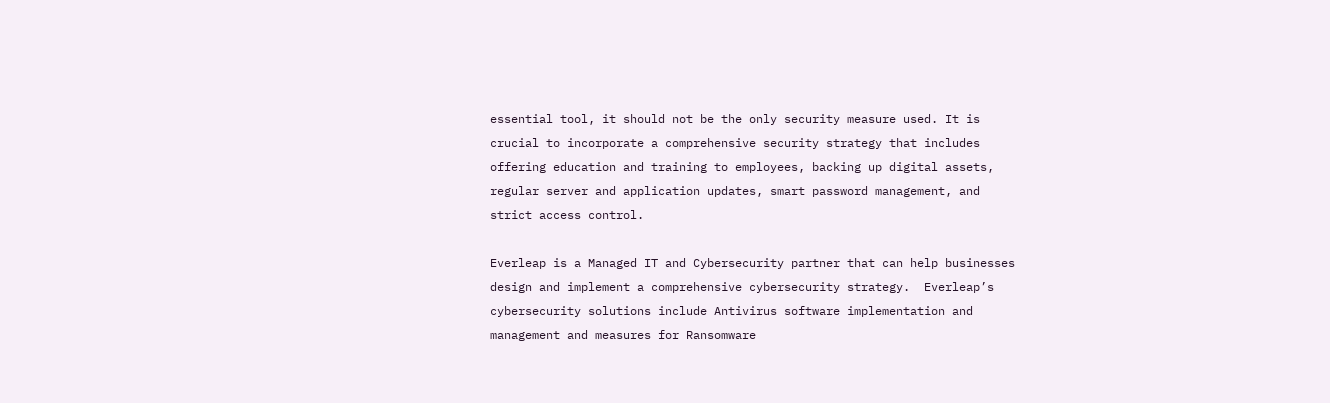essential tool, it should not be the only security measure used. It is crucial to incorporate a comprehensive security strategy that includes offering education and training to employees, backing up digital assets, regular server and application updates, smart password management, and strict access control.

Everleap is a Managed IT and Cybersecurity partner that can help businesses design and implement a comprehensive cybersecurity strategy.  Everleap’s cybersecurity solutions include Antivirus software implementation and management and measures for Ransomware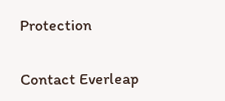Protection

Contact Everleap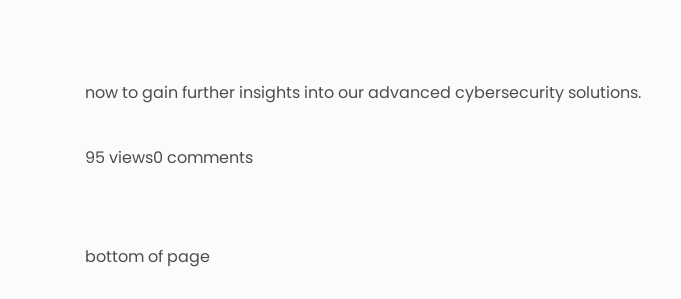now to gain further insights into our advanced cybersecurity solutions.

95 views0 comments


bottom of page